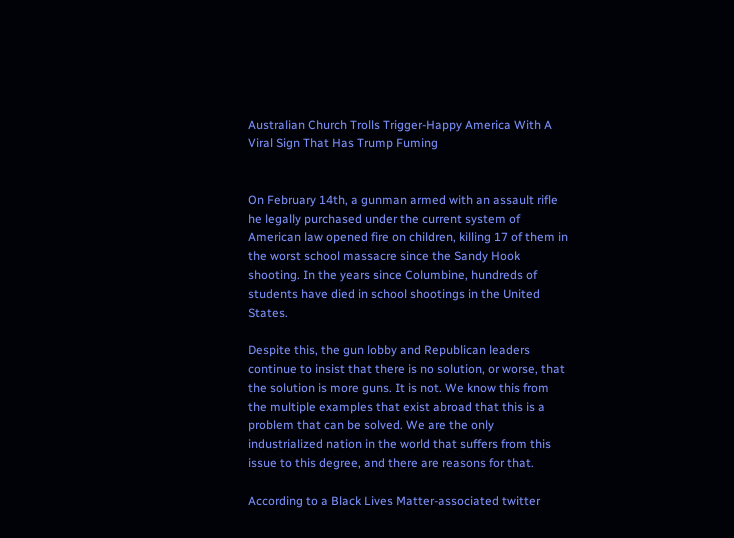Australian Church Trolls Trigger-Happy America With A Viral Sign That Has Trump Fuming


On February 14th, a gunman armed with an assault rifle he legally purchased under the current system of American law opened fire on children, killing 17 of them in the worst school massacre since the Sandy Hook shooting. In the years since Columbine, hundreds of students have died in school shootings in the United States.

Despite this, the gun lobby and Republican leaders continue to insist that there is no solution, or worse, that the solution is more guns. It is not. We know this from the multiple examples that exist abroad that this is a problem that can be solved. We are the only industrialized nation in the world that suffers from this issue to this degree, and there are reasons for that.

According to a Black Lives Matter-associated twitter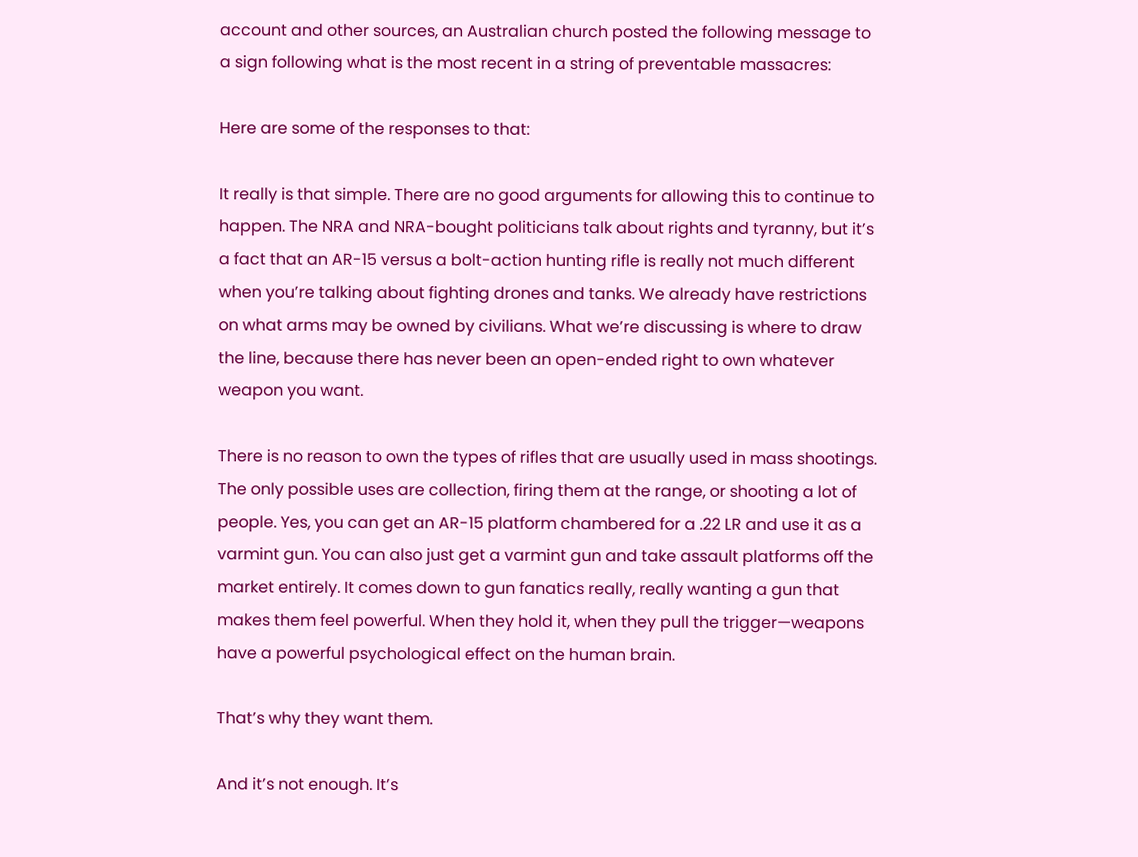account and other sources, an Australian church posted the following message to a sign following what is the most recent in a string of preventable massacres:

Here are some of the responses to that:

It really is that simple. There are no good arguments for allowing this to continue to happen. The NRA and NRA-bought politicians talk about rights and tyranny, but it’s a fact that an AR-15 versus a bolt-action hunting rifle is really not much different when you’re talking about fighting drones and tanks. We already have restrictions on what arms may be owned by civilians. What we’re discussing is where to draw the line, because there has never been an open-ended right to own whatever weapon you want.

There is no reason to own the types of rifles that are usually used in mass shootings. The only possible uses are collection, firing them at the range, or shooting a lot of people. Yes, you can get an AR-15 platform chambered for a .22 LR and use it as a varmint gun. You can also just get a varmint gun and take assault platforms off the market entirely. It comes down to gun fanatics really, really wanting a gun that makes them feel powerful. When they hold it, when they pull the trigger—weapons have a powerful psychological effect on the human brain.

That’s why they want them.

And it’s not enough. It’s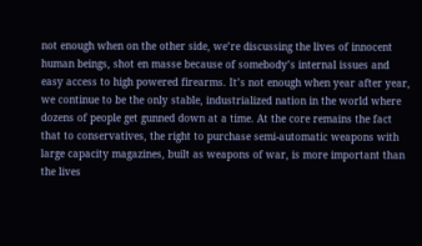not enough when on the other side, we’re discussing the lives of innocent human beings, shot en masse because of somebody’s internal issues and easy access to high powered firearms. It’s not enough when year after year, we continue to be the only stable, industrialized nation in the world where dozens of people get gunned down at a time. At the core remains the fact that to conservatives, the right to purchase semi-automatic weapons with large capacity magazines, built as weapons of war, is more important than the lives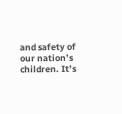and safety of our nation’s children. It’s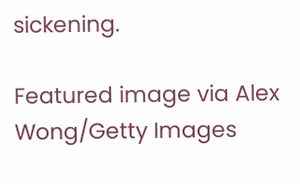sickening.

Featured image via Alex Wong/Getty Images